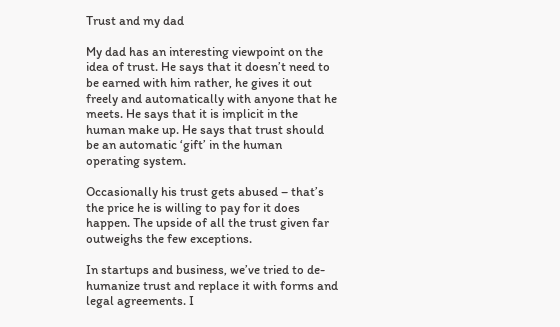Trust and my dad

My dad has an interesting viewpoint on the idea of trust. He says that it doesn’t need to be earned with him rather, he gives it out freely and automatically with anyone that he meets. He says that it is implicit in the human make up. He says that trust should be an automatic ‘gift’ in the human operating system.

Occasionally his trust gets abused – that’s the price he is willing to pay for it does happen. The upside of all the trust given far outweighs the few exceptions.

In startups and business, we’ve tried to de-humanize trust and replace it with forms and legal agreements. I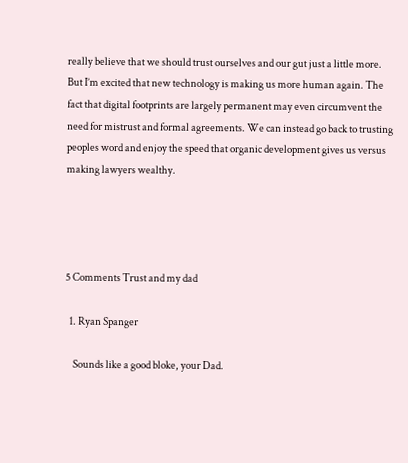really believe that we should trust ourselves and our gut just a little more. But I’m excited that new technology is making us more human again. The fact that digital footprints are largely permanent may even circumvent the need for mistrust and formal agreements. We can instead go back to trusting peoples word and enjoy the speed that organic development gives us versus making lawyers wealthy.




5 Comments Trust and my dad

  1. Ryan Spanger

    Sounds like a good bloke, your Dad.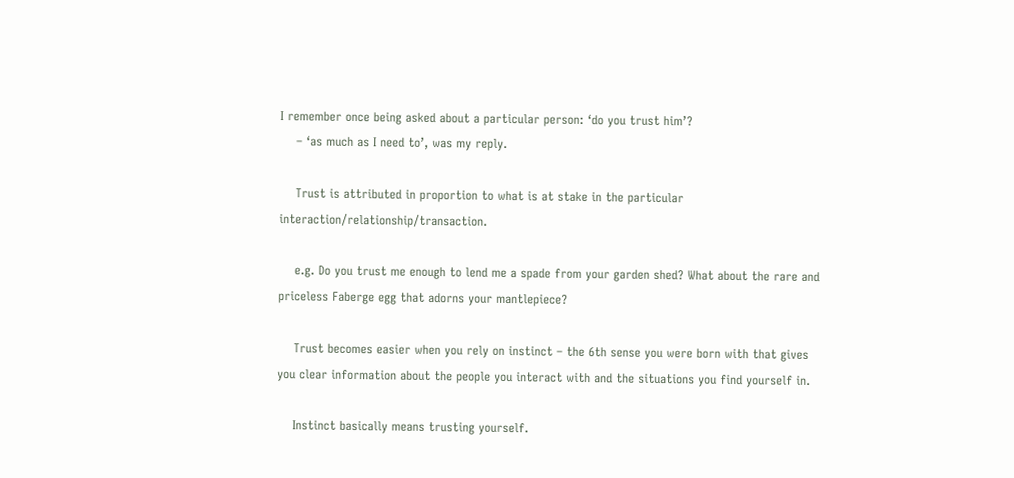I remember once being asked about a particular person: ‘do you trust him’?
    – ‘as much as I need to’, was my reply.

    Trust is attributed in proportion to what is at stake in the particular interaction/relationship/transaction.

    e.g. Do you trust me enough to lend me a spade from your garden shed? What about the rare and priceless Faberge egg that adorns your mantlepiece?

    Trust becomes easier when you rely on instinct – the 6th sense you were born with that gives you clear information about the people you interact with and the situations you find yourself in.

    Instinct basically means trusting yourself.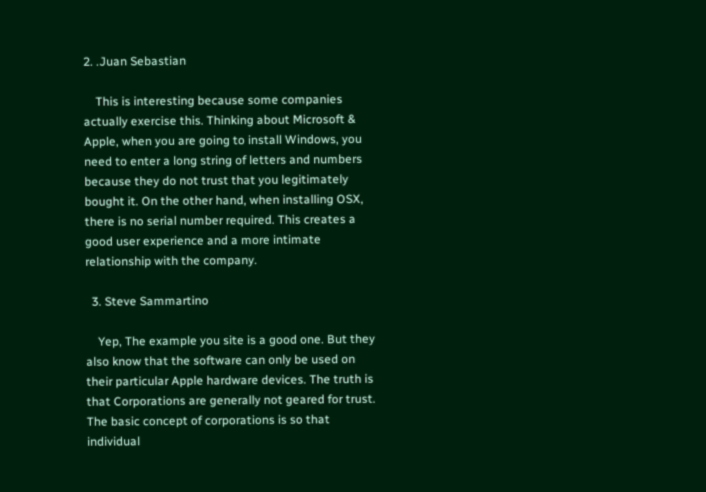2. .Juan Sebastian

    This is interesting because some companies actually exercise this. Thinking about Microsoft & Apple, when you are going to install Windows, you need to enter a long string of letters and numbers because they do not trust that you legitimately bought it. On the other hand, when installing OSX, there is no serial number required. This creates a good user experience and a more intimate relationship with the company.

  3. Steve Sammartino

    Yep, The example you site is a good one. But they also know that the software can only be used on their particular Apple hardware devices. The truth is that Corporations are generally not geared for trust. The basic concept of corporations is so that individual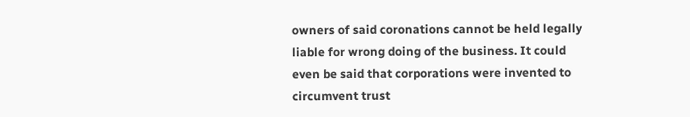owners of said coronations cannot be held legally liable for wrong doing of the business. It could even be said that corporations were invented to circumvent trust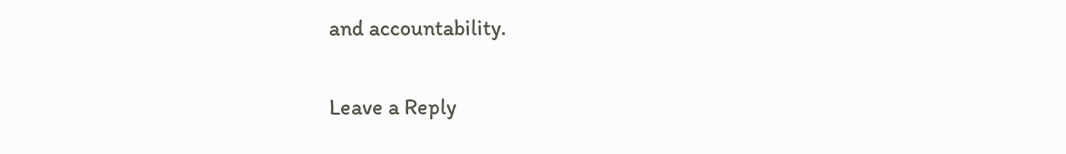and accountability.


Leave a Reply